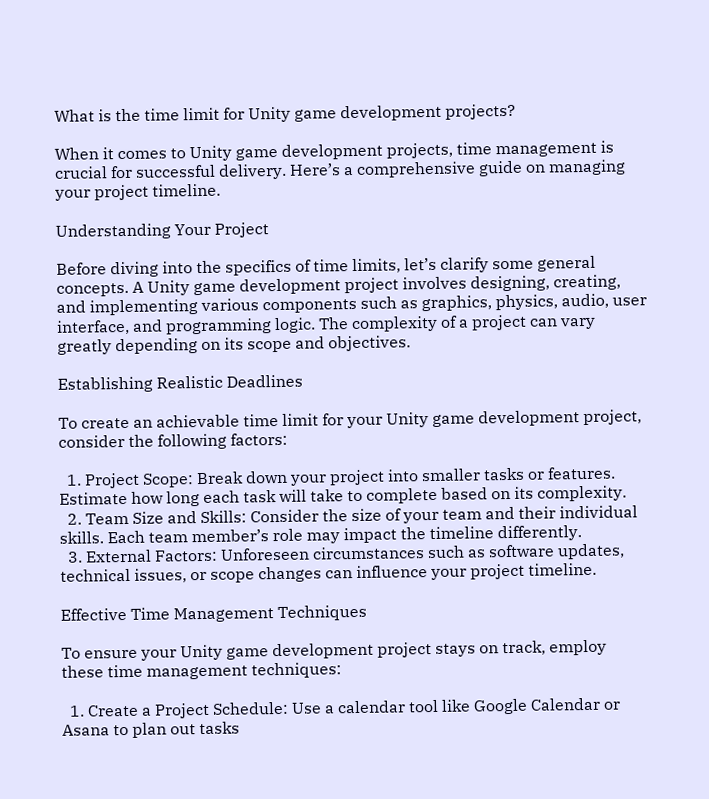What is the time limit for Unity game development projects?

When it comes to Unity game development projects, time management is crucial for successful delivery. Here’s a comprehensive guide on managing your project timeline.

Understanding Your Project

Before diving into the specifics of time limits, let’s clarify some general concepts. A Unity game development project involves designing, creating, and implementing various components such as graphics, physics, audio, user interface, and programming logic. The complexity of a project can vary greatly depending on its scope and objectives.

Establishing Realistic Deadlines

To create an achievable time limit for your Unity game development project, consider the following factors:

  1. Project Scope: Break down your project into smaller tasks or features. Estimate how long each task will take to complete based on its complexity.
  2. Team Size and Skills: Consider the size of your team and their individual skills. Each team member’s role may impact the timeline differently.
  3. External Factors: Unforeseen circumstances such as software updates, technical issues, or scope changes can influence your project timeline.

Effective Time Management Techniques

To ensure your Unity game development project stays on track, employ these time management techniques:

  1. Create a Project Schedule: Use a calendar tool like Google Calendar or Asana to plan out tasks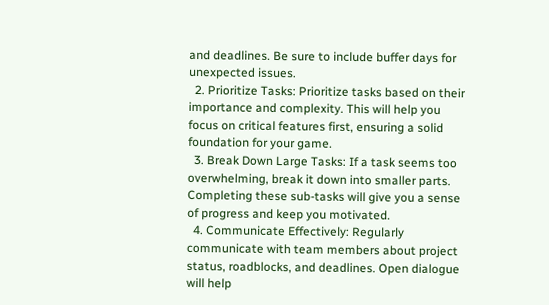and deadlines. Be sure to include buffer days for unexpected issues.
  2. Prioritize Tasks: Prioritize tasks based on their importance and complexity. This will help you focus on critical features first, ensuring a solid foundation for your game.
  3. Break Down Large Tasks: If a task seems too overwhelming, break it down into smaller parts. Completing these sub-tasks will give you a sense of progress and keep you motivated.
  4. Communicate Effectively: Regularly communicate with team members about project status, roadblocks, and deadlines. Open dialogue will help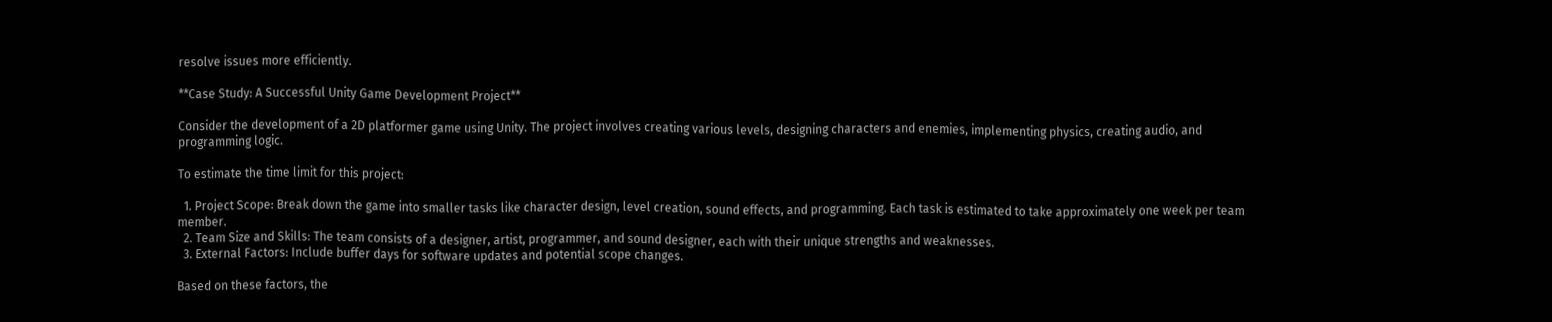resolve issues more efficiently.

**Case Study: A Successful Unity Game Development Project**

Consider the development of a 2D platformer game using Unity. The project involves creating various levels, designing characters and enemies, implementing physics, creating audio, and programming logic.

To estimate the time limit for this project:

  1. Project Scope: Break down the game into smaller tasks like character design, level creation, sound effects, and programming. Each task is estimated to take approximately one week per team member.
  2. Team Size and Skills: The team consists of a designer, artist, programmer, and sound designer, each with their unique strengths and weaknesses.
  3. External Factors: Include buffer days for software updates and potential scope changes.

Based on these factors, the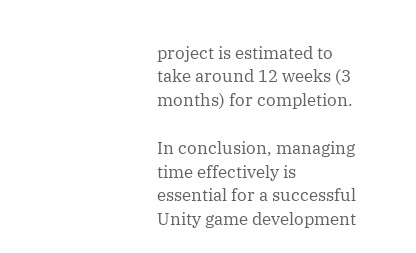project is estimated to take around 12 weeks (3 months) for completion.

In conclusion, managing time effectively is essential for a successful Unity game development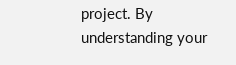project. By understanding your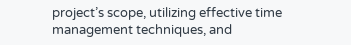project’s scope, utilizing effective time management techniques, and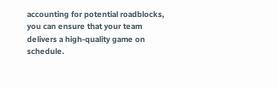accounting for potential roadblocks, you can ensure that your team delivers a high-quality game on schedule.